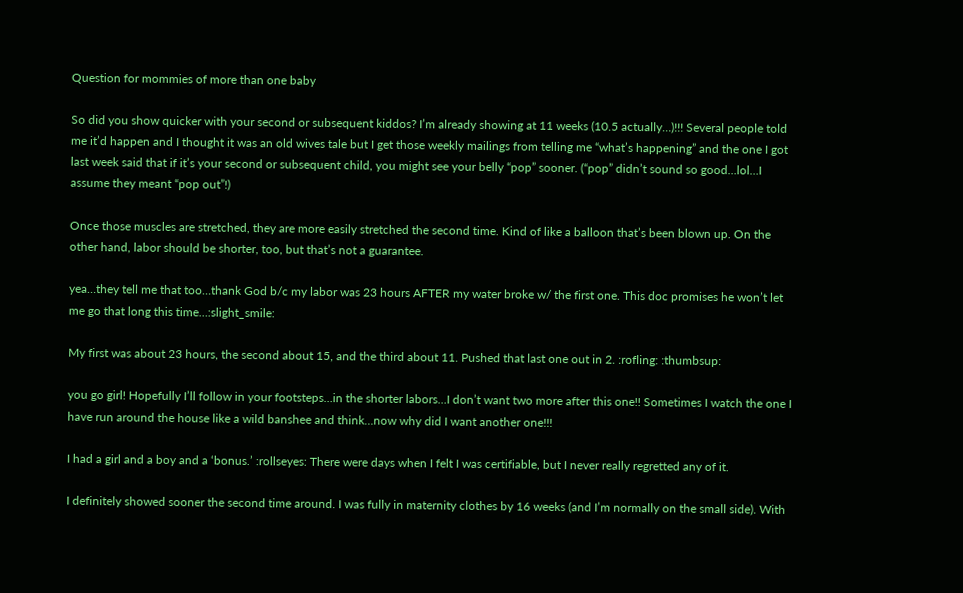Question for mommies of more than one baby

So did you show quicker with your second or subsequent kiddos? I’m already showing at 11 weeks (10.5 actually…)!!! Several people told me it’d happen and I thought it was an old wives tale but I get those weekly mailings from telling me “what’s happening” and the one I got last week said that if it’s your second or subsequent child, you might see your belly “pop” sooner. (“pop” didn’t sound so good…lol…I assume they meant “pop out”!)

Once those muscles are stretched, they are more easily stretched the second time. Kind of like a balloon that’s been blown up. On the other hand, labor should be shorter, too, but that’s not a guarantee.

yea…they tell me that too…thank God b/c my labor was 23 hours AFTER my water broke w/ the first one. This doc promises he won’t let me go that long this time…:slight_smile:

My first was about 23 hours, the second about 15, and the third about 11. Pushed that last one out in 2. :rofling: :thumbsup:

you go girl! Hopefully I’ll follow in your footsteps…in the shorter labors…I don’t want two more after this one!! Sometimes I watch the one I have run around the house like a wild banshee and think…now why did I want another one!!!

I had a girl and a boy and a ‘bonus.’ :rollseyes: There were days when I felt I was certifiable, but I never really regretted any of it.

I definitely showed sooner the second time around. I was fully in maternity clothes by 16 weeks (and I’m normally on the small side). With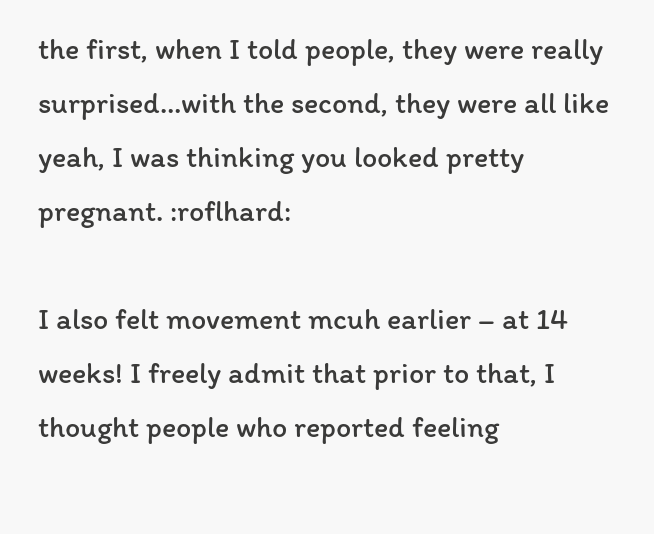the first, when I told people, they were really surprised…with the second, they were all like yeah, I was thinking you looked pretty pregnant. :roflhard:

I also felt movement mcuh earlier – at 14 weeks! I freely admit that prior to that, I thought people who reported feeling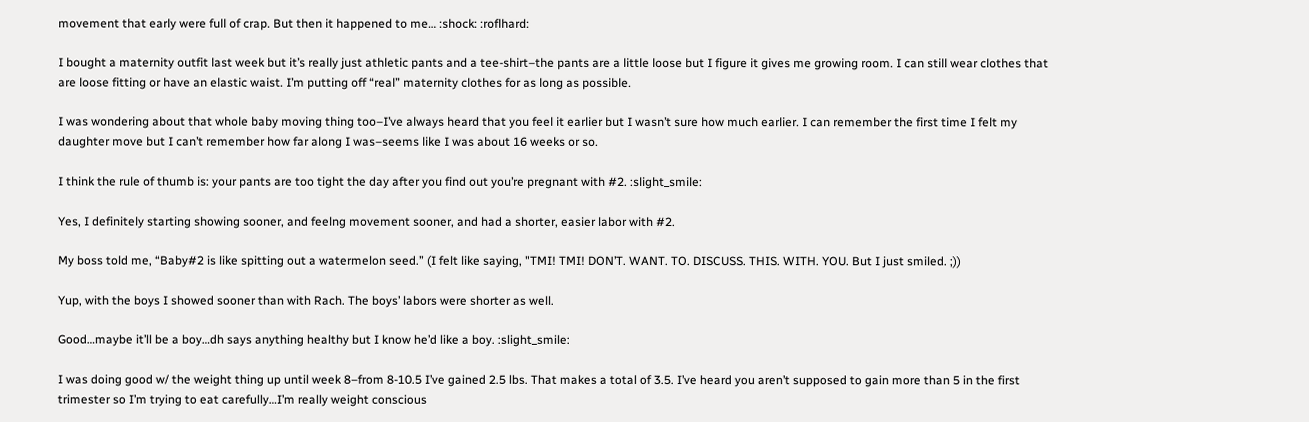movement that early were full of crap. But then it happened to me… :shock: :roflhard:

I bought a maternity outfit last week but it’s really just athletic pants and a tee-shirt–the pants are a little loose but I figure it gives me growing room. I can still wear clothes that are loose fitting or have an elastic waist. I’m putting off “real” maternity clothes for as long as possible.

I was wondering about that whole baby moving thing too–I’ve always heard that you feel it earlier but I wasn’t sure how much earlier. I can remember the first time I felt my daughter move but I can’t remember how far along I was–seems like I was about 16 weeks or so.

I think the rule of thumb is: your pants are too tight the day after you find out you’re pregnant with #2. :slight_smile:

Yes, I definitely starting showing sooner, and feelng movement sooner, and had a shorter, easier labor with #2.

My boss told me, “Baby#2 is like spitting out a watermelon seed.” (I felt like saying, "TMI! TMI! DON’T. WANT. TO. DISCUSS. THIS. WITH. YOU. But I just smiled. ;))

Yup, with the boys I showed sooner than with Rach. The boys’ labors were shorter as well.

Good…maybe it’ll be a boy…dh says anything healthy but I know he’d like a boy. :slight_smile:

I was doing good w/ the weight thing up until week 8–from 8-10.5 I’ve gained 2.5 lbs. That makes a total of 3.5. I’ve heard you aren’t supposed to gain more than 5 in the first trimester so I’m trying to eat carefully…I’m really weight conscious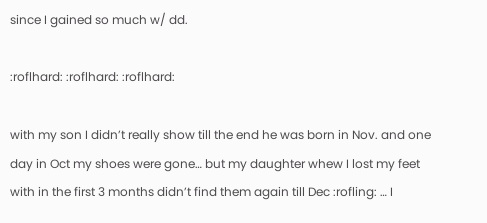since I gained so much w/ dd.

:roflhard: :roflhard: :roflhard:

with my son I didn’t really show till the end he was born in Nov. and one day in Oct my shoes were gone… but my daughter whew I lost my feet with in the first 3 months didn’t find them again till Dec :rofling: … I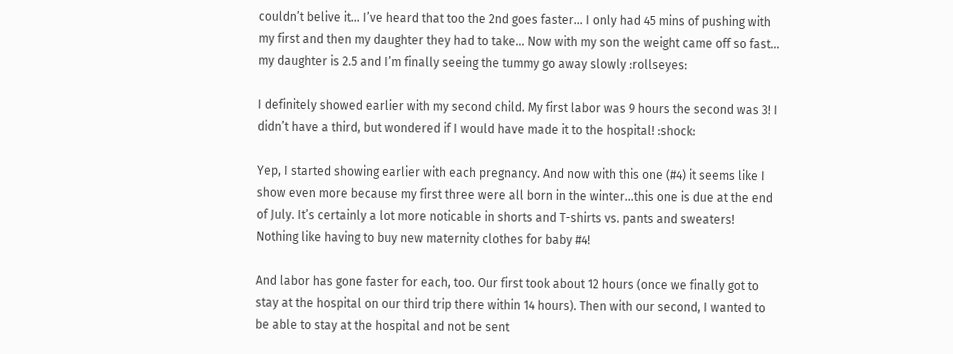couldn’t belive it… I’ve heard that too the 2nd goes faster… I only had 45 mins of pushing with my first and then my daughter they had to take… Now with my son the weight came off so fast… my daughter is 2.5 and I’m finally seeing the tummy go away slowly :rollseyes:

I definitely showed earlier with my second child. My first labor was 9 hours the second was 3! I didn’t have a third, but wondered if I would have made it to the hospital! :shock:

Yep, I started showing earlier with each pregnancy. And now with this one (#4) it seems like I show even more because my first three were all born in the winter…this one is due at the end of July. It’s certainly a lot more noticable in shorts and T-shirts vs. pants and sweaters! Nothing like having to buy new maternity clothes for baby #4!

And labor has gone faster for each, too. Our first took about 12 hours (once we finally got to stay at the hospital on our third trip there within 14 hours). Then with our second, I wanted to be able to stay at the hospital and not be sent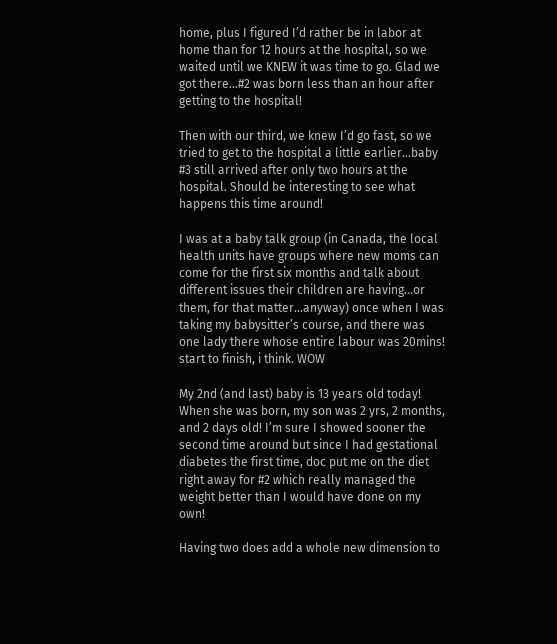home, plus I figured I’d rather be in labor at home than for 12 hours at the hospital, so we waited until we KNEW it was time to go. Glad we got there…#2 was born less than an hour after getting to the hospital!

Then with our third, we knew I’d go fast, so we tried to get to the hospital a little earlier…baby #3 still arrived after only two hours at the hospital. Should be interesting to see what happens this time around!

I was at a baby talk group (in Canada, the local health units have groups where new moms can come for the first six months and talk about different issues their children are having…or them, for that matter…anyway) once when I was taking my babysitter’s course, and there was one lady there whose entire labour was 20mins! start to finish, i think. WOW

My 2nd (and last) baby is 13 years old today! When she was born, my son was 2 yrs, 2 months, and 2 days old! I’m sure I showed sooner the second time around but since I had gestational diabetes the first time, doc put me on the diet right away for #2 which really managed the weight better than I would have done on my own!

Having two does add a whole new dimension to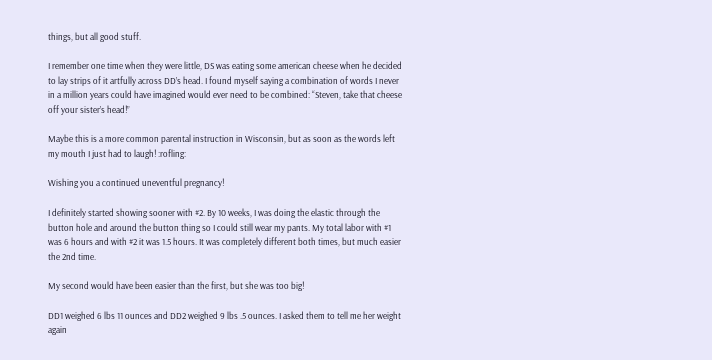things, but all good stuff.

I remember one time when they were little, DS was eating some american cheese when he decided to lay strips of it artfully across DD’s head. I found myself saying a combination of words I never in a million years could have imagined would ever need to be combined: “Steven, take that cheese off your sister’s head!”

Maybe this is a more common parental instruction in Wisconsin, but as soon as the words left my mouth I just had to laugh! :rofling:

Wishing you a continued uneventful pregnancy!

I definitely started showing sooner with #2. By 10 weeks, I was doing the elastic through the button hole and around the button thing so I could still wear my pants. My total labor with #1 was 6 hours and with #2 it was 1.5 hours. It was completely different both times, but much easier the 2nd time.

My second would have been easier than the first, but she was too big!

DD1 weighed 6 lbs 11 ounces and DD2 weighed 9 lbs .5 ounces. I asked them to tell me her weight again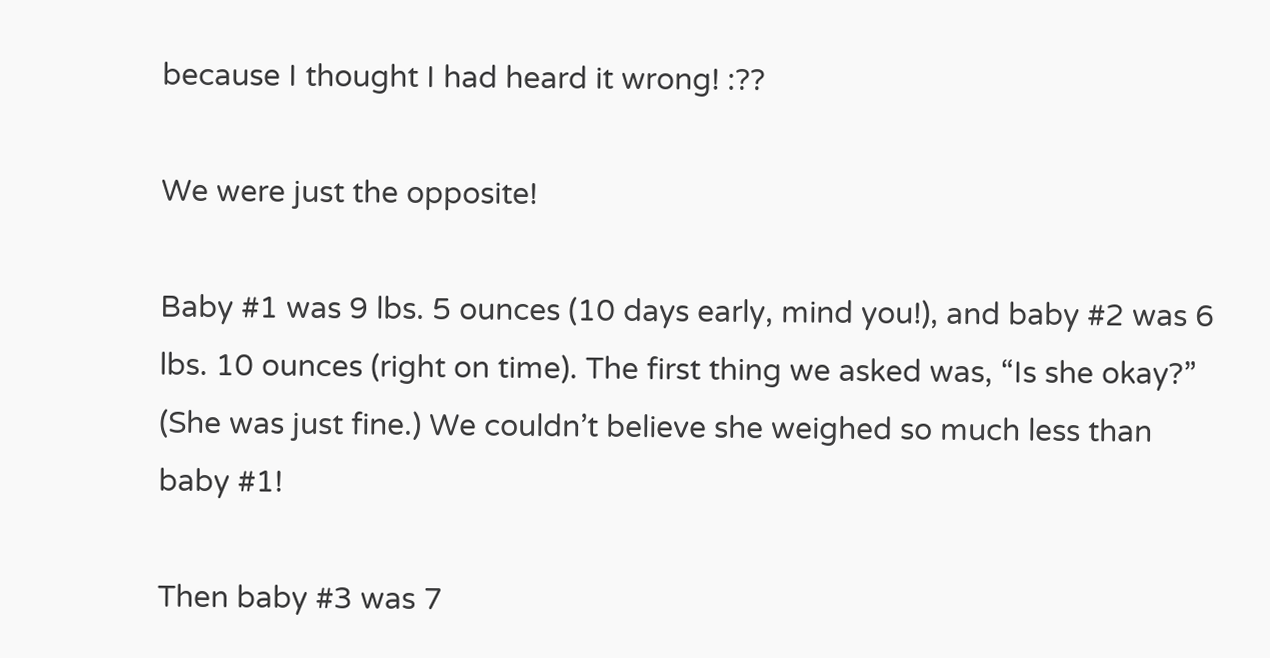because I thought I had heard it wrong! :??

We were just the opposite!

Baby #1 was 9 lbs. 5 ounces (10 days early, mind you!), and baby #2 was 6 lbs. 10 ounces (right on time). The first thing we asked was, “Is she okay?” (She was just fine.) We couldn’t believe she weighed so much less than baby #1!

Then baby #3 was 7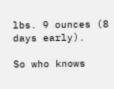lbs. 9 ounces (8 days early).

So who knows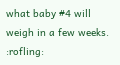what baby #4 will weigh in a few weeks. :rofling: